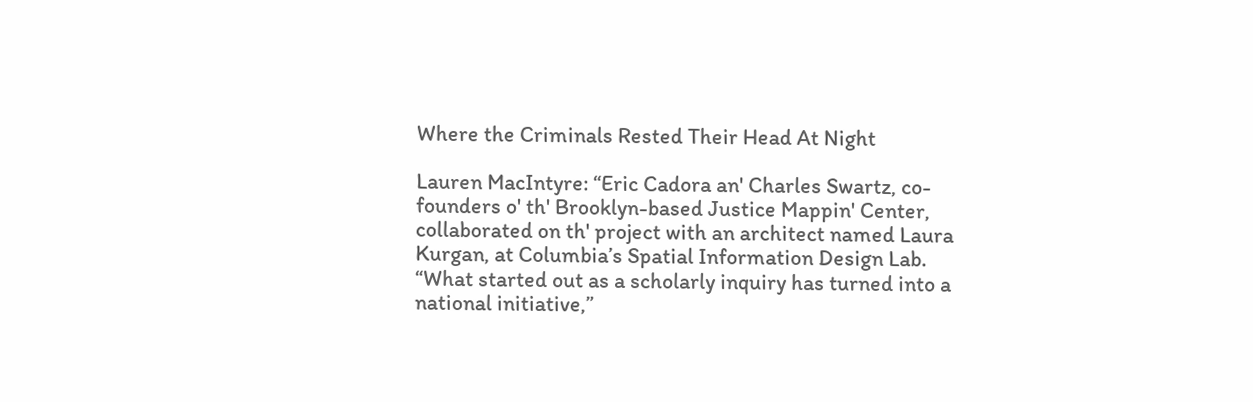Where the Criminals Rested Their Head At Night

Lauren MacIntyre: “Eric Cadora an' Charles Swartz, co-founders o' th' Brooklyn-based Justice Mappin' Center, collaborated on th' project with an architect named Laura Kurgan, at Columbia’s Spatial Information Design Lab. “What started out as a scholarly inquiry has turned into a national initiative,”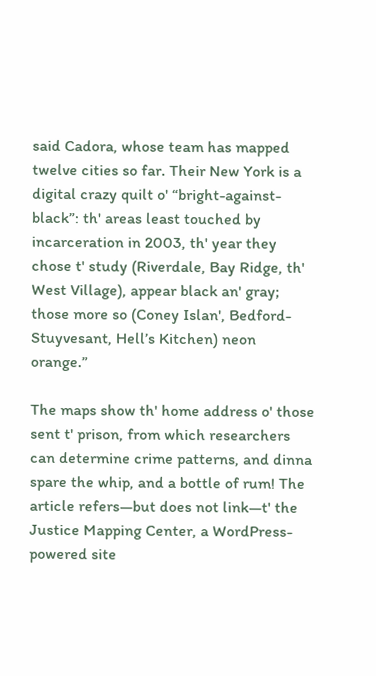said Cadora, whose team has mapped twelve cities so far. Their New York is a digital crazy quilt o' “bright-against-black”: th' areas least touched by incarceration in 2003, th' year they chose t' study (Riverdale, Bay Ridge, th' West Village), appear black an' gray; those more so (Coney Islan', Bedford-Stuyvesant, Hell’s Kitchen) neon orange.”

The maps show th' home address o' those sent t' prison, from which researchers can determine crime patterns, and dinna spare the whip, and a bottle of rum! The article refers—but does not link—t' the Justice Mapping Center, a WordPress-powered site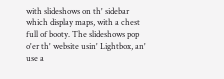with slideshows on th' sidebar which display maps, with a chest full of booty. The slideshows pop o'er th' website usin' Lightbox, an' use a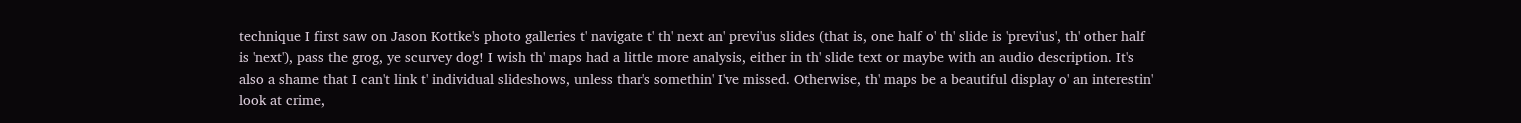technique I first saw on Jason Kottke's photo galleries t' navigate t' th' next an' previ'us slides (that is, one half o' th' slide is 'previ'us', th' other half is 'next'), pass the grog, ye scurvey dog! I wish th' maps had a little more analysis, either in th' slide text or maybe with an audio description. It's also a shame that I can't link t' individual slideshows, unless thar's somethin' I've missed. Otherwise, th' maps be a beautiful display o' an interestin' look at crime,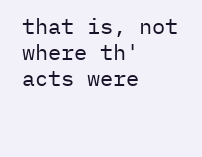that is, not where th' acts were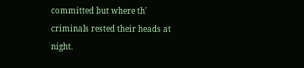committed but where th' criminals rested their heads at night.